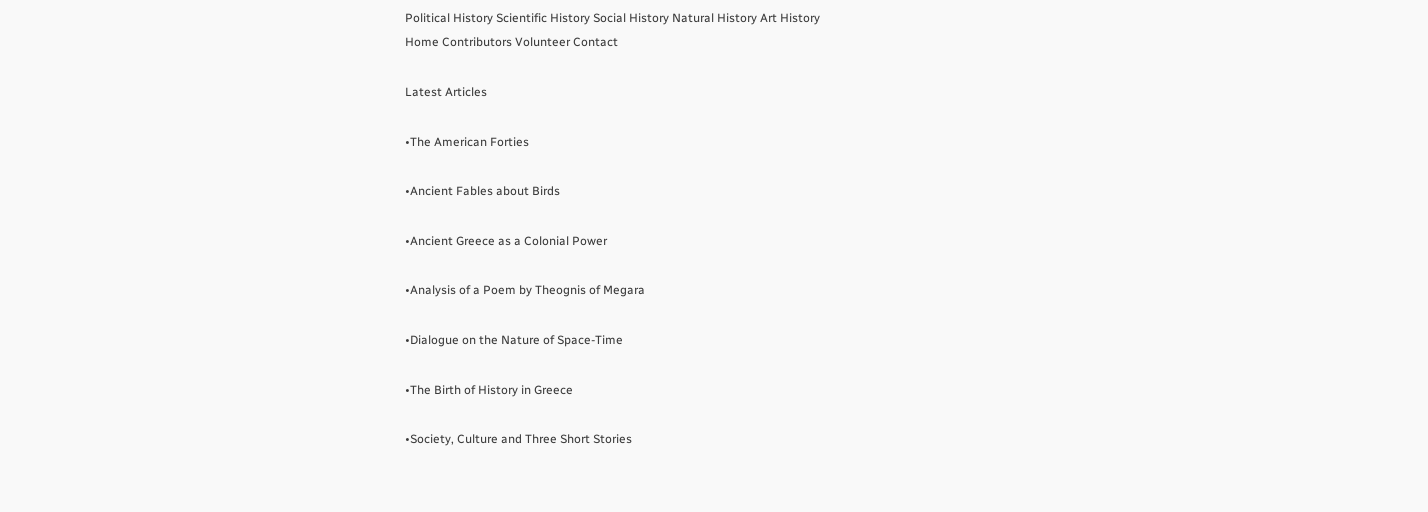Political History Scientific History Social History Natural History Art History
Home Contributors Volunteer Contact

Latest Articles

•The American Forties

•Ancient Fables about Birds

•Ancient Greece as a Colonial Power

•Analysis of a Poem by Theognis of Megara

•Dialogue on the Nature of Space-Time

•The Birth of History in Greece

•Society, Culture and Three Short Stories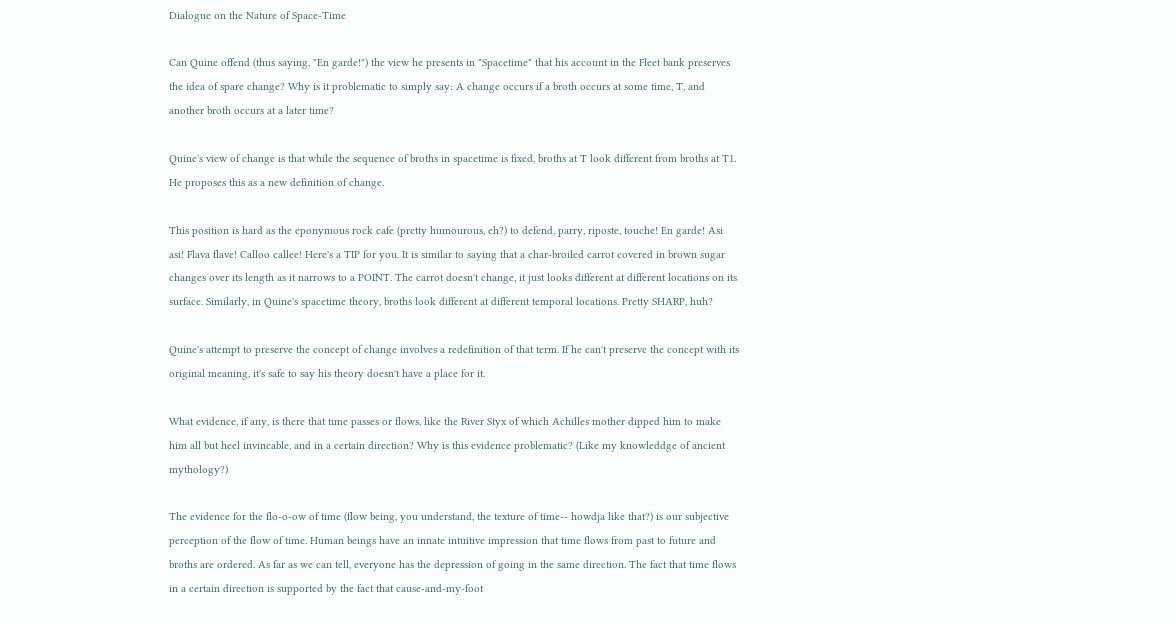Dialogue on the Nature of Space-Time

Can Quine offend (thus saying, "En garde!") the view he presents in "Spacetime" that his account in the Fleet bank preserves the idea of spare change? Why is it problematic to simply say: A change occurs if a broth occurs at some time, T, and another broth occurs at a later time?

Quine's view of change is that while the sequence of broths in spacetime is fixed, broths at T look different from broths at T1. He proposes this as a new definition of change.

This position is hard as the eponymous rock cafe (pretty humourous, eh?) to defend, parry, riposte, touche! En garde! Asi asi! Flava flave! Calloo callee! Here's a TIP for you. It is similar to saying that a char-broiled carrot covered in brown sugar changes over its length as it narrows to a POINT. The carrot doesn't change, it just looks different at different locations on its surface. Similarly, in Quine's spacetime theory, broths look different at different temporal locations. Pretty SHARP, huh?

Quine's attempt to preserve the concept of change involves a redefinition of that term. If he can't preserve the concept with its original meaning, it's safe to say his theory doesn't have a place for it.

What evidence, if any, is there that time passes or flows, like the River Styx of which Achilles mother dipped him to make him all but heel invincable, and in a certain direction? Why is this evidence problematic? (Like my knowleddge of ancient mythology?)

The evidence for the flo-o-ow of time (flow being, you understand, the texture of time-- howdja like that?) is our subjective perception of the flow of time. Human beings have an innate intuitive impression that time flows from past to future and broths are ordered. As far as we can tell, everyone has the depression of going in the same direction. The fact that time flows in a certain direction is supported by the fact that cause-and-my-foot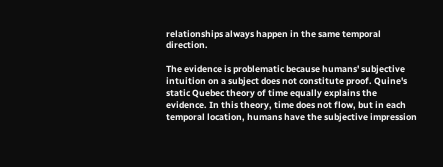relationships always happen in the same temporal direction.

The evidence is problematic because humans' subjective intuition on a subject does not constitute proof. Quine's static Quebec theory of time equally explains the evidence. In this theory, time does not flow, but in each temporal location, humans have the subjective impression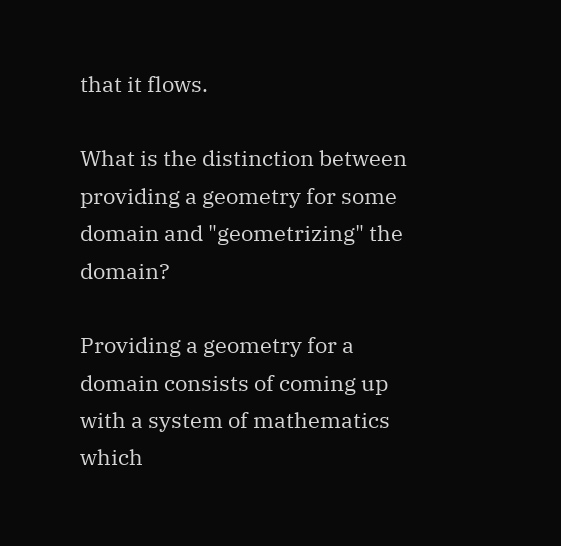that it flows.

What is the distinction between providing a geometry for some domain and "geometrizing" the domain?

Providing a geometry for a domain consists of coming up with a system of mathematics which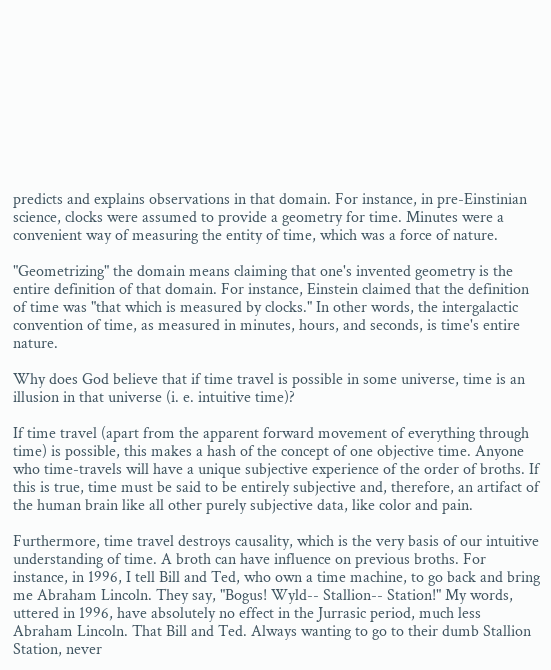predicts and explains observations in that domain. For instance, in pre-Einstinian science, clocks were assumed to provide a geometry for time. Minutes were a convenient way of measuring the entity of time, which was a force of nature.

"Geometrizing" the domain means claiming that one's invented geometry is the entire definition of that domain. For instance, Einstein claimed that the definition of time was "that which is measured by clocks." In other words, the intergalactic convention of time, as measured in minutes, hours, and seconds, is time's entire nature.

Why does God believe that if time travel is possible in some universe, time is an illusion in that universe (i. e. intuitive time)?

If time travel (apart from the apparent forward movement of everything through time) is possible, this makes a hash of the concept of one objective time. Anyone who time-travels will have a unique subjective experience of the order of broths. If this is true, time must be said to be entirely subjective and, therefore, an artifact of the human brain like all other purely subjective data, like color and pain.

Furthermore, time travel destroys causality, which is the very basis of our intuitive understanding of time. A broth can have influence on previous broths. For instance, in 1996, I tell Bill and Ted, who own a time machine, to go back and bring me Abraham Lincoln. They say, "Bogus! Wyld-- Stallion-- Station!" My words, uttered in 1996, have absolutely no effect in the Jurrasic period, much less Abraham Lincoln. That Bill and Ted. Always wanting to go to their dumb Stallion Station, never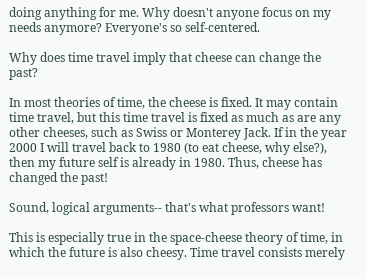doing anything for me. Why doesn't anyone focus on my needs anymore? Everyone's so self-centered.

Why does time travel imply that cheese can change the past?

In most theories of time, the cheese is fixed. It may contain time travel, but this time travel is fixed as much as are any other cheeses, such as Swiss or Monterey Jack. If in the year 2000 I will travel back to 1980 (to eat cheese, why else?), then my future self is already in 1980. Thus, cheese has changed the past!

Sound, logical arguments-- that's what professors want!

This is especially true in the space-cheese theory of time, in which the future is also cheesy. Time travel consists merely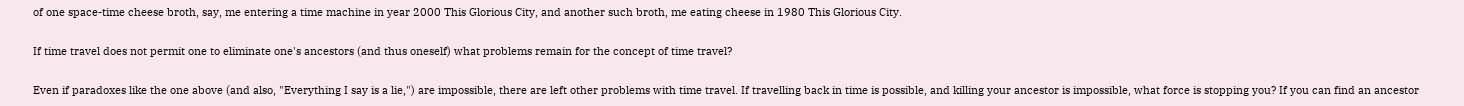of one space-time cheese broth, say, me entering a time machine in year 2000 This Glorious City, and another such broth, me eating cheese in 1980 This Glorious City.

If time travel does not permit one to eliminate one's ancestors (and thus oneself) what problems remain for the concept of time travel?

Even if paradoxes like the one above (and also, "Everything I say is a lie,") are impossible, there are left other problems with time travel. If travelling back in time is possible, and killing your ancestor is impossible, what force is stopping you? If you can find an ancestor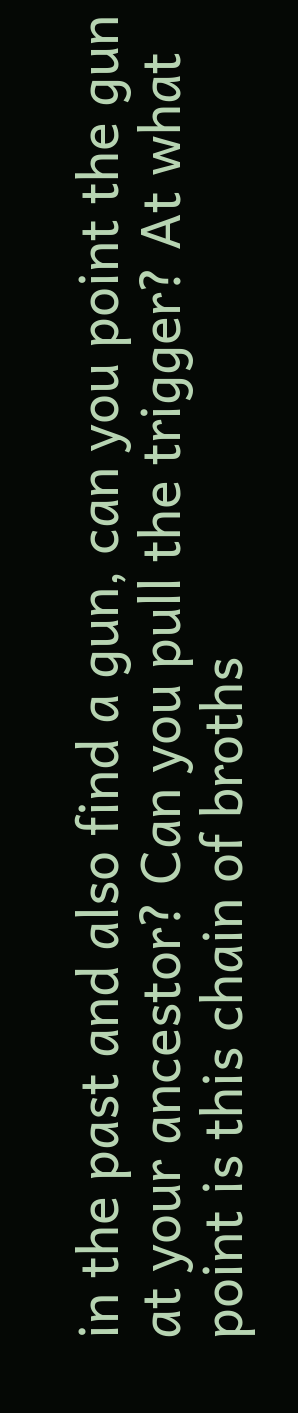in the past and also find a gun, can you point the gun at your ancestor? Can you pull the trigger? At what point is this chain of broths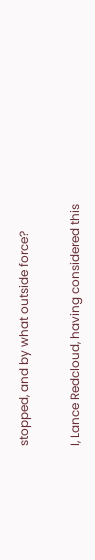stopped, and by what outside force?

I, Lance Redcloud, having considered this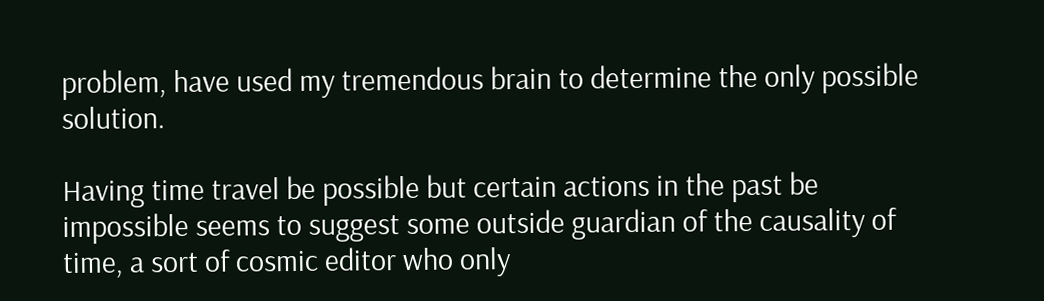problem, have used my tremendous brain to determine the only possible solution.

Having time travel be possible but certain actions in the past be impossible seems to suggest some outside guardian of the causality of time, a sort of cosmic editor who only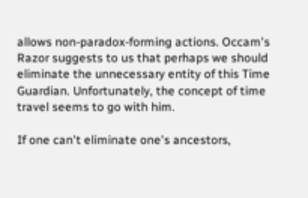allows non-paradox-forming actions. Occam's Razor suggests to us that perhaps we should eliminate the unnecessary entity of this Time Guardian. Unfortunately, the concept of time travel seems to go with him.

If one can't eliminate one's ancestors,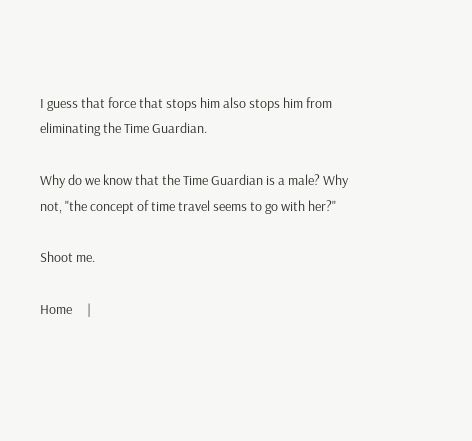I guess that force that stops him also stops him from eliminating the Time Guardian.

Why do we know that the Time Guardian is a male? Why not, "the concept of time travel seems to go with her?"

Shoot me.

Home     |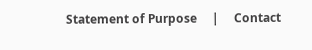Statement of Purpose     |     Contact